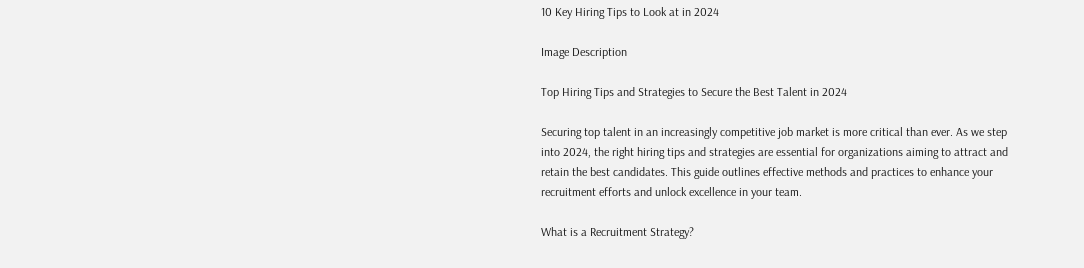10 Key Hiring Tips to Look at in 2024

Image Description

Top Hiring Tips and Strategies to Secure the Best Talent in 2024

Securing top talent in an increasingly competitive job market is more critical than ever. As we step into 2024, the right hiring tips and strategies are essential for organizations aiming to attract and retain the best candidates. This guide outlines effective methods and practices to enhance your recruitment efforts and unlock excellence in your team.

What is a Recruitment Strategy?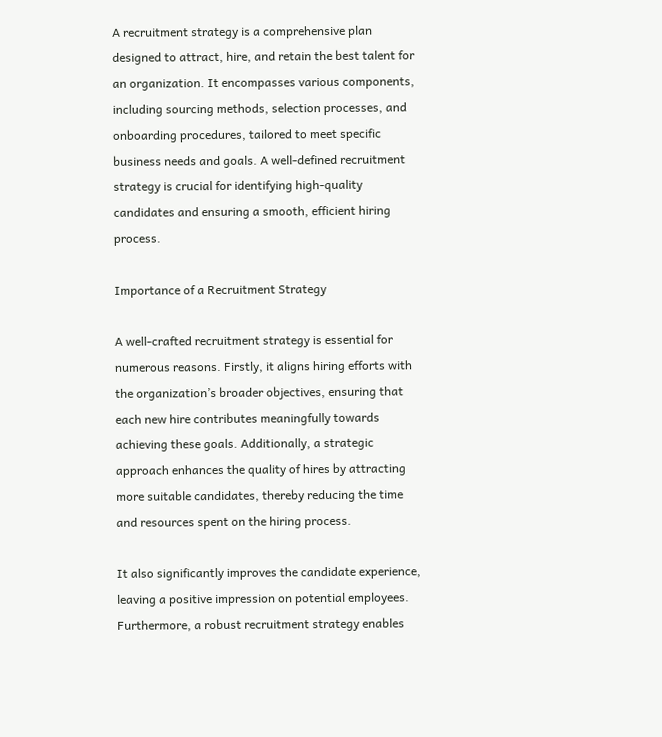A recruitment strategy is a comprehensive plan designed to attract, hire, and retain the best talent for an organization. It encompasses various components, including sourcing methods, selection processes, and onboarding procedures, tailored to meet specific business needs and goals. A well-defined recruitment strategy is crucial for identifying high-quality candidates and ensuring a smooth, efficient hiring process.

Importance of a Recruitment Strategy

A well-crafted recruitment strategy is essential for numerous reasons. Firstly, it aligns hiring efforts with the organization’s broader objectives, ensuring that each new hire contributes meaningfully towards achieving these goals. Additionally, a strategic approach enhances the quality of hires by attracting more suitable candidates, thereby reducing the time and resources spent on the hiring process.

It also significantly improves the candidate experience, leaving a positive impression on potential employees. Furthermore, a robust recruitment strategy enables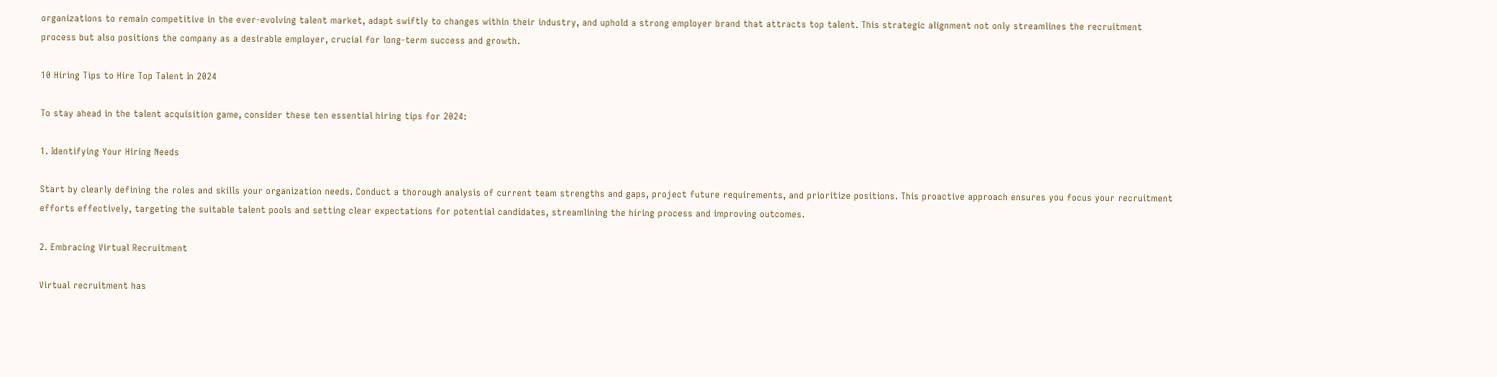organizations to remain competitive in the ever-evolving talent market, adapt swiftly to changes within their industry, and uphold a strong employer brand that attracts top talent. This strategic alignment not only streamlines the recruitment process but also positions the company as a desirable employer, crucial for long-term success and growth.

10 Hiring Tips to Hire Top Talent In 2024

To stay ahead in the talent acquisition game, consider these ten essential hiring tips for 2024:

1. Identifying Your Hiring Needs

Start by clearly defining the roles and skills your organization needs. Conduct a thorough analysis of current team strengths and gaps, project future requirements, and prioritize positions. This proactive approach ensures you focus your recruitment efforts effectively, targeting the suitable talent pools and setting clear expectations for potential candidates, streamlining the hiring process and improving outcomes.

2. Embracing Virtual Recruitment

Virtual recruitment has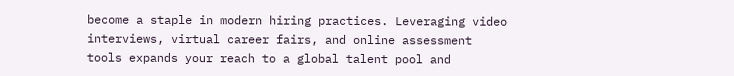become a staple in modern hiring practices. Leveraging video interviews, virtual career fairs, and online assessment tools expands your reach to a global talent pool and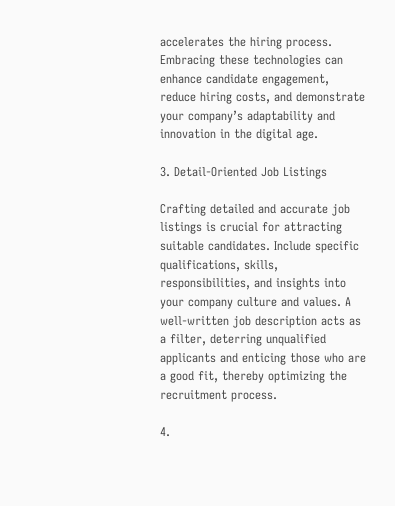accelerates the hiring process. Embracing these technologies can enhance candidate engagement, reduce hiring costs, and demonstrate your company’s adaptability and innovation in the digital age.

3. Detail-Oriented Job Listings

Crafting detailed and accurate job listings is crucial for attracting suitable candidates. Include specific qualifications, skills, responsibilities, and insights into your company culture and values. A well-written job description acts as a filter, deterring unqualified applicants and enticing those who are a good fit, thereby optimizing the recruitment process.

4.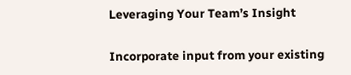Leveraging Your Team’s Insight

Incorporate input from your existing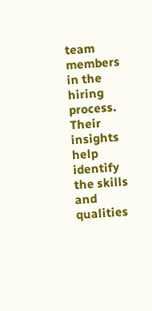team members in the hiring process. Their insights help identify the skills and qualities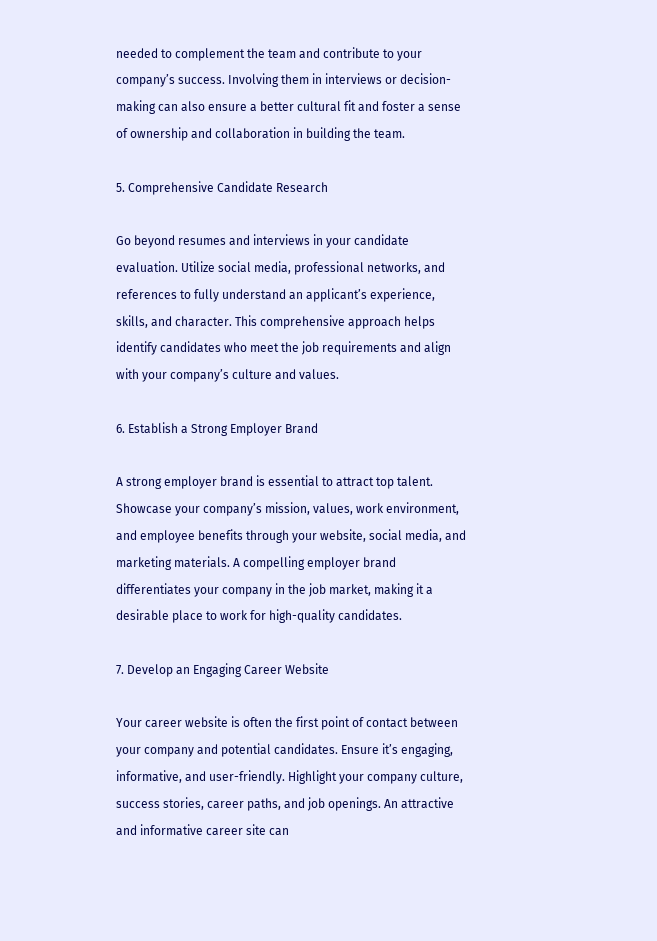needed to complement the team and contribute to your company’s success. Involving them in interviews or decision-making can also ensure a better cultural fit and foster a sense of ownership and collaboration in building the team.

5. Comprehensive Candidate Research

Go beyond resumes and interviews in your candidate evaluation. Utilize social media, professional networks, and references to fully understand an applicant’s experience, skills, and character. This comprehensive approach helps identify candidates who meet the job requirements and align with your company’s culture and values.

6. Establish a Strong Employer Brand

A strong employer brand is essential to attract top talent. Showcase your company’s mission, values, work environment, and employee benefits through your website, social media, and marketing materials. A compelling employer brand differentiates your company in the job market, making it a desirable place to work for high-quality candidates.

7. Develop an Engaging Career Website

Your career website is often the first point of contact between your company and potential candidates. Ensure it’s engaging, informative, and user-friendly. Highlight your company culture, success stories, career paths, and job openings. An attractive and informative career site can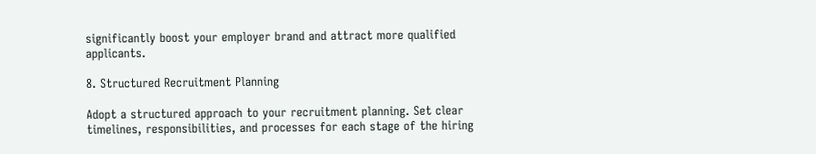significantly boost your employer brand and attract more qualified applicants.

8. Structured Recruitment Planning

Adopt a structured approach to your recruitment planning. Set clear timelines, responsibilities, and processes for each stage of the hiring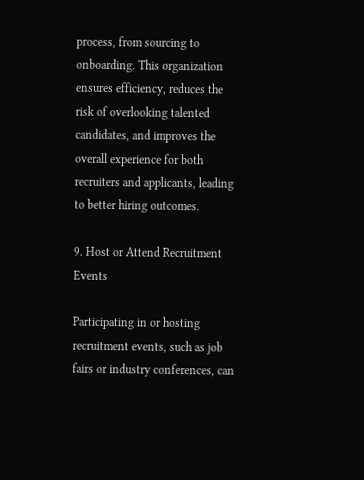process, from sourcing to onboarding. This organization ensures efficiency, reduces the risk of overlooking talented candidates, and improves the overall experience for both recruiters and applicants, leading to better hiring outcomes.

9. Host or Attend Recruitment Events

Participating in or hosting recruitment events, such as job fairs or industry conferences, can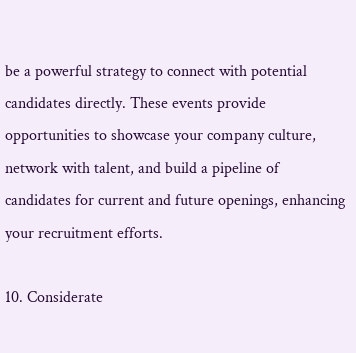be a powerful strategy to connect with potential candidates directly. These events provide opportunities to showcase your company culture, network with talent, and build a pipeline of candidates for current and future openings, enhancing your recruitment efforts.

10. Considerate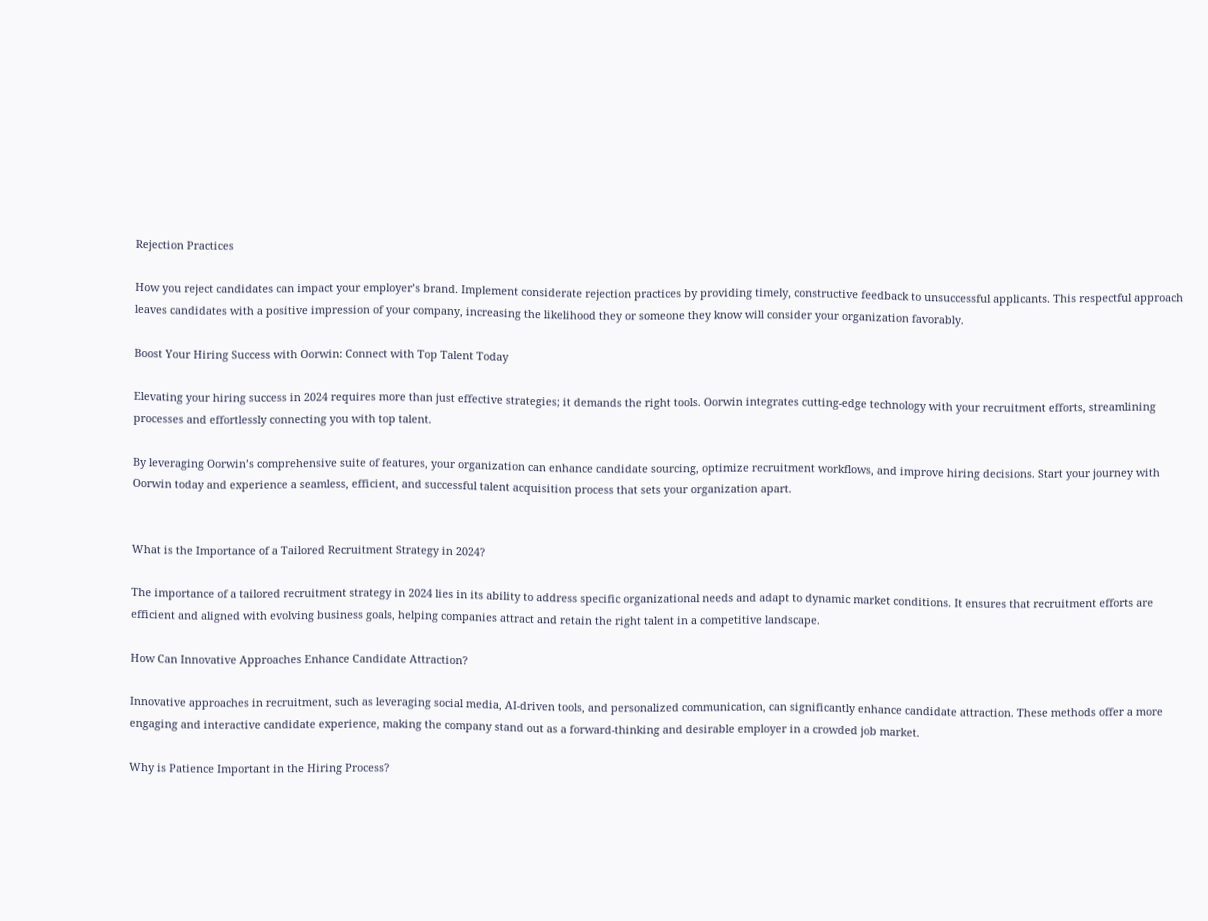Rejection Practices

How you reject candidates can impact your employer’s brand. Implement considerate rejection practices by providing timely, constructive feedback to unsuccessful applicants. This respectful approach leaves candidates with a positive impression of your company, increasing the likelihood they or someone they know will consider your organization favorably.

Boost Your Hiring Success with Oorwin: Connect with Top Talent Today

Elevating your hiring success in 2024 requires more than just effective strategies; it demands the right tools. Oorwin integrates cutting-edge technology with your recruitment efforts, streamlining processes and effortlessly connecting you with top talent.

By leveraging Oorwin’s comprehensive suite of features, your organization can enhance candidate sourcing, optimize recruitment workflows, and improve hiring decisions. Start your journey with Oorwin today and experience a seamless, efficient, and successful talent acquisition process that sets your organization apart.


What is the Importance of a Tailored Recruitment Strategy in 2024?

The importance of a tailored recruitment strategy in 2024 lies in its ability to address specific organizational needs and adapt to dynamic market conditions. It ensures that recruitment efforts are efficient and aligned with evolving business goals, helping companies attract and retain the right talent in a competitive landscape.

How Can Innovative Approaches Enhance Candidate Attraction?

Innovative approaches in recruitment, such as leveraging social media, AI-driven tools, and personalized communication, can significantly enhance candidate attraction. These methods offer a more engaging and interactive candidate experience, making the company stand out as a forward-thinking and desirable employer in a crowded job market.

Why is Patience Important in the Hiring Process?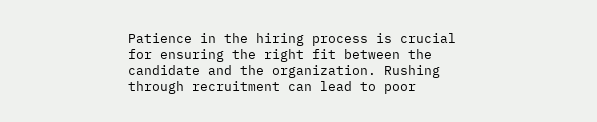Patience in the hiring process is crucial for ensuring the right fit between the candidate and the organization. Rushing through recruitment can lead to poor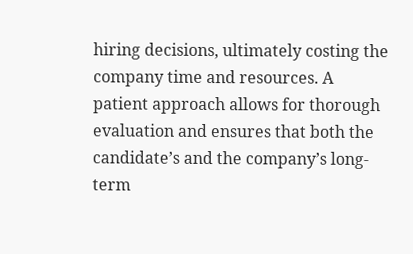hiring decisions, ultimately costing the company time and resources. A patient approach allows for thorough evaluation and ensures that both the candidate’s and the company’s long-term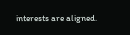interests are aligned.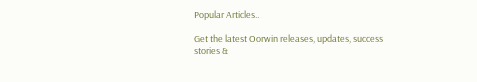Popular Articles..

Get the latest Oorwin releases, updates, success stories &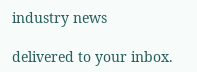industry news

delivered to your inbox.